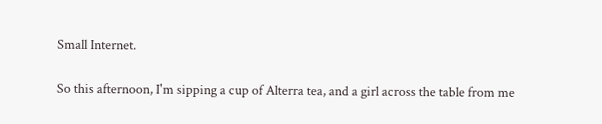Small Internet.

So this afternoon, I'm sipping a cup of Alterra tea, and a girl across the table from me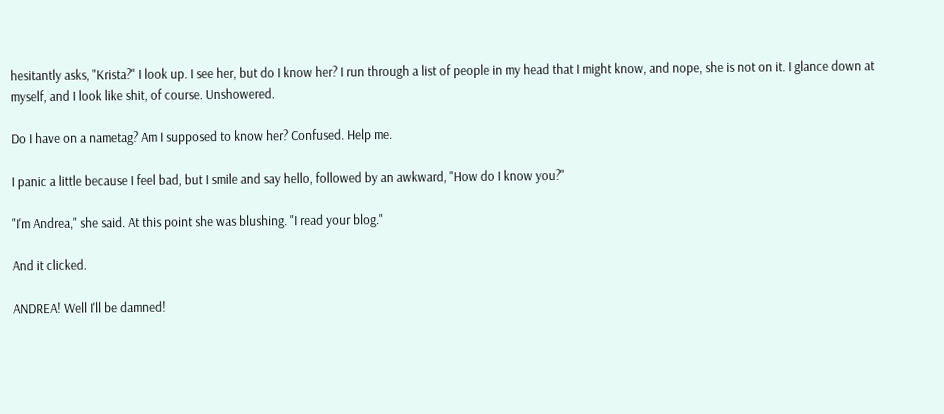hesitantly asks, "Krista?" I look up. I see her, but do I know her? I run through a list of people in my head that I might know, and nope, she is not on it. I glance down at myself, and I look like shit, of course. Unshowered.

Do I have on a nametag? Am I supposed to know her? Confused. Help me.

I panic a little because I feel bad, but I smile and say hello, followed by an awkward, "How do I know you?"

"I'm Andrea," she said. At this point she was blushing. "I read your blog."

And it clicked.

ANDREA! Well I'll be damned!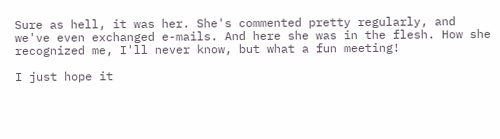Sure as hell, it was her. She's commented pretty regularly, and we've even exchanged e-mails. And here she was in the flesh. How she recognized me, I'll never know, but what a fun meeting!

I just hope it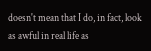doesn't mean that I do, in fact, look as awful in real life as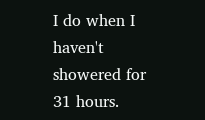I do when I haven't showered for 31 hours.